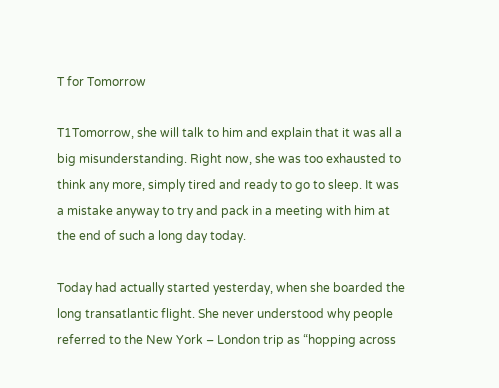T for Tomorrow

T1Tomorrow, she will talk to him and explain that it was all a big misunderstanding. Right now, she was too exhausted to think any more, simply tired and ready to go to sleep. It was a mistake anyway to try and pack in a meeting with him at the end of such a long day today.

Today had actually started yesterday, when she boarded the long transatlantic flight. She never understood why people referred to the New York – London trip as “hopping across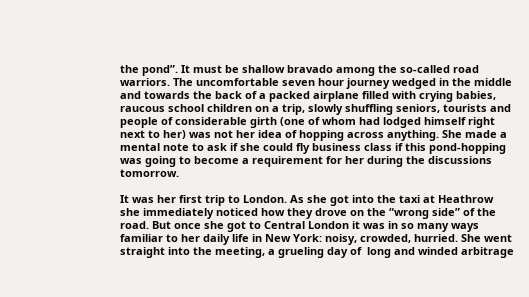the pond”. It must be shallow bravado among the so-called road warriors. The uncomfortable seven hour journey wedged in the middle and towards the back of a packed airplane filled with crying babies, raucous school children on a trip, slowly shuffling seniors, tourists and people of considerable girth (one of whom had lodged himself right next to her) was not her idea of hopping across anything. She made a mental note to ask if she could fly business class if this pond-hopping was going to become a requirement for her during the discussions tomorrow.

It was her first trip to London. As she got into the taxi at Heathrow she immediately noticed how they drove on the “wrong side” of the road. But once she got to Central London it was in so many ways familiar to her daily life in New York: noisy, crowded, hurried. She went straight into the meeting, a grueling day of  long and winded arbitrage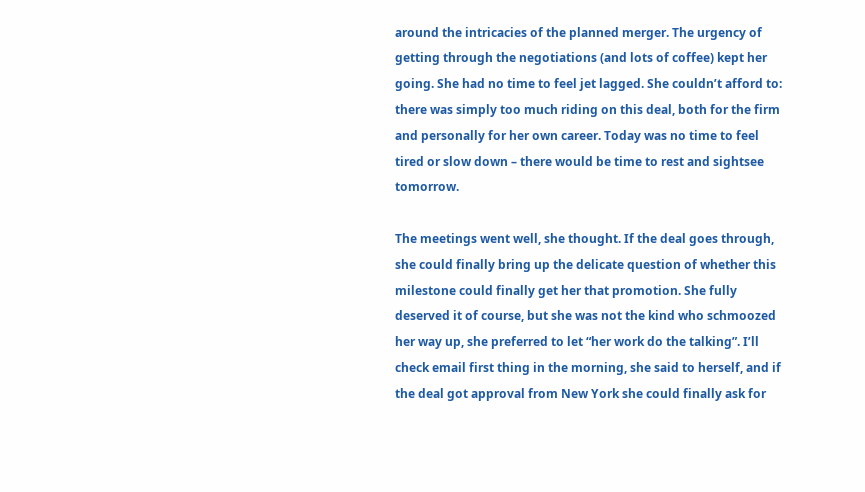around the intricacies of the planned merger. The urgency of getting through the negotiations (and lots of coffee) kept her going. She had no time to feel jet lagged. She couldn’t afford to: there was simply too much riding on this deal, both for the firm and personally for her own career. Today was no time to feel tired or slow down – there would be time to rest and sightsee tomorrow.

The meetings went well, she thought. If the deal goes through, she could finally bring up the delicate question of whether this milestone could finally get her that promotion. She fully deserved it of course, but she was not the kind who schmoozed her way up, she preferred to let “her work do the talking”. I’ll check email first thing in the morning, she said to herself, and if the deal got approval from New York she could finally ask for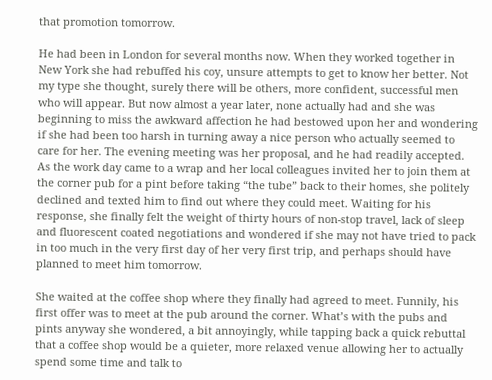that promotion tomorrow.

He had been in London for several months now. When they worked together in New York she had rebuffed his coy, unsure attempts to get to know her better. Not my type she thought, surely there will be others, more confident, successful men who will appear. But now almost a year later, none actually had and she was beginning to miss the awkward affection he had bestowed upon her and wondering if she had been too harsh in turning away a nice person who actually seemed to care for her. The evening meeting was her proposal, and he had readily accepted. As the work day came to a wrap and her local colleagues invited her to join them at the corner pub for a pint before taking “the tube” back to their homes, she politely declined and texted him to find out where they could meet. Waiting for his response, she finally felt the weight of thirty hours of non-stop travel, lack of sleep and fluorescent coated negotiations and wondered if she may not have tried to pack in too much in the very first day of her very first trip, and perhaps should have planned to meet him tomorrow.

She waited at the coffee shop where they finally had agreed to meet. Funnily, his first offer was to meet at the pub around the corner. What’s with the pubs and pints anyway she wondered, a bit annoyingly, while tapping back a quick rebuttal that a coffee shop would be a quieter, more relaxed venue allowing her to actually spend some time and talk to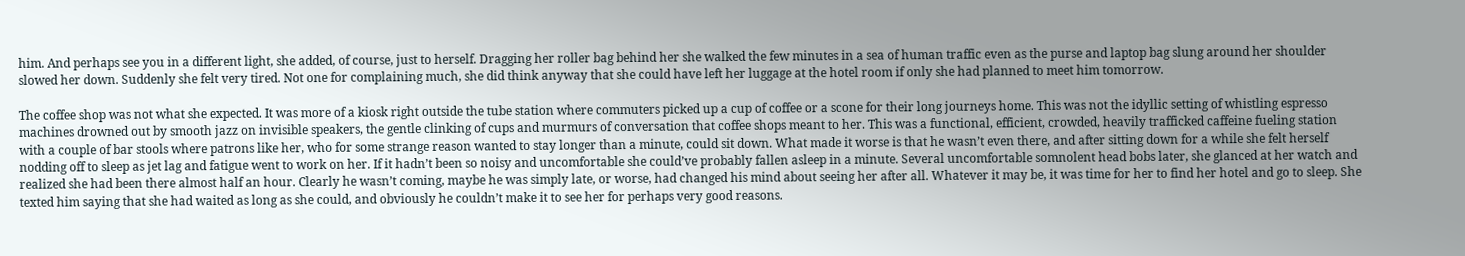him. And perhaps see you in a different light, she added, of course, just to herself. Dragging her roller bag behind her she walked the few minutes in a sea of human traffic even as the purse and laptop bag slung around her shoulder slowed her down. Suddenly she felt very tired. Not one for complaining much, she did think anyway that she could have left her luggage at the hotel room if only she had planned to meet him tomorrow.

The coffee shop was not what she expected. It was more of a kiosk right outside the tube station where commuters picked up a cup of coffee or a scone for their long journeys home. This was not the idyllic setting of whistling espresso machines drowned out by smooth jazz on invisible speakers, the gentle clinking of cups and murmurs of conversation that coffee shops meant to her. This was a functional, efficient, crowded, heavily trafficked caffeine fueling station with a couple of bar stools where patrons like her, who for some strange reason wanted to stay longer than a minute, could sit down. What made it worse is that he wasn’t even there, and after sitting down for a while she felt herself nodding off to sleep as jet lag and fatigue went to work on her. If it hadn’t been so noisy and uncomfortable she could’ve probably fallen asleep in a minute. Several uncomfortable somnolent head bobs later, she glanced at her watch and realized she had been there almost half an hour. Clearly he wasn’t coming, maybe he was simply late, or worse, had changed his mind about seeing her after all. Whatever it may be, it was time for her to find her hotel and go to sleep. She texted him saying that she had waited as long as she could, and obviously he couldn’t make it to see her for perhaps very good reasons.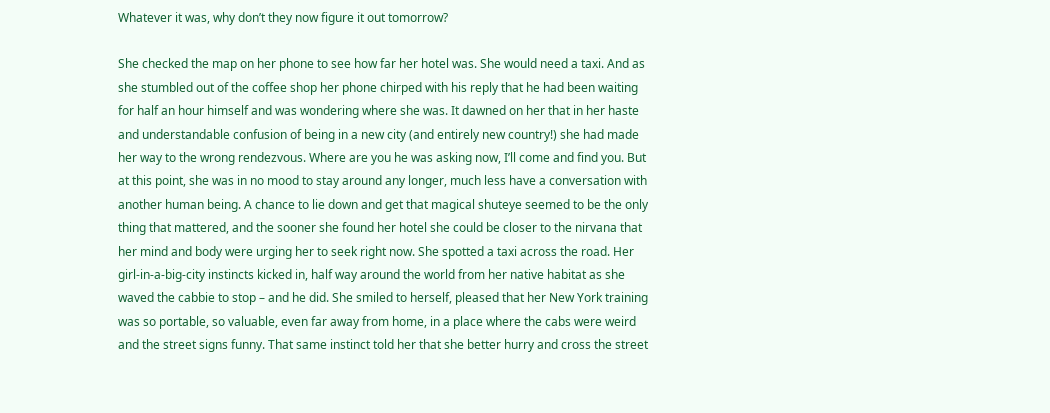Whatever it was, why don’t they now figure it out tomorrow?

She checked the map on her phone to see how far her hotel was. She would need a taxi. And as she stumbled out of the coffee shop her phone chirped with his reply that he had been waiting for half an hour himself and was wondering where she was. It dawned on her that in her haste and understandable confusion of being in a new city (and entirely new country!) she had made her way to the wrong rendezvous. Where are you he was asking now, I’ll come and find you. But at this point, she was in no mood to stay around any longer, much less have a conversation with another human being. A chance to lie down and get that magical shuteye seemed to be the only thing that mattered, and the sooner she found her hotel she could be closer to the nirvana that her mind and body were urging her to seek right now. She spotted a taxi across the road. Her girl-in-a-big-city instincts kicked in, half way around the world from her native habitat as she waved the cabbie to stop – and he did. She smiled to herself, pleased that her New York training was so portable, so valuable, even far away from home, in a place where the cabs were weird and the street signs funny. That same instinct told her that she better hurry and cross the street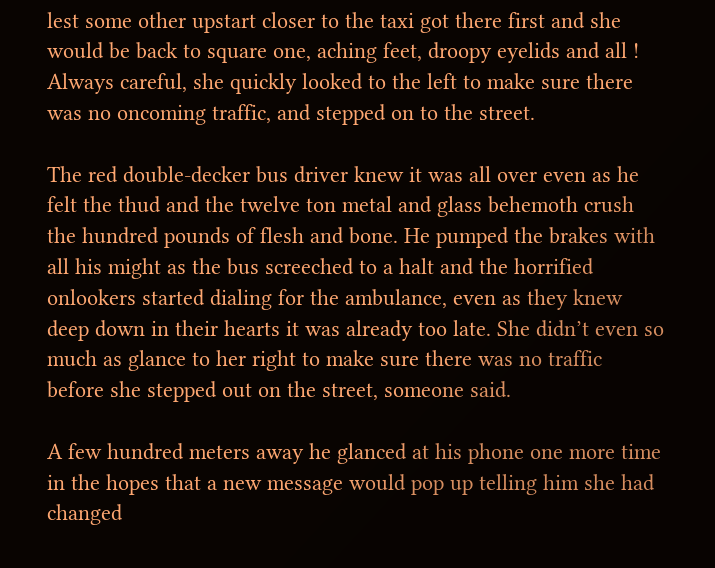lest some other upstart closer to the taxi got there first and she would be back to square one, aching feet, droopy eyelids and all ! Always careful, she quickly looked to the left to make sure there was no oncoming traffic, and stepped on to the street.

The red double-decker bus driver knew it was all over even as he felt the thud and the twelve ton metal and glass behemoth crush the hundred pounds of flesh and bone. He pumped the brakes with all his might as the bus screeched to a halt and the horrified onlookers started dialing for the ambulance, even as they knew deep down in their hearts it was already too late. She didn’t even so much as glance to her right to make sure there was no traffic before she stepped out on the street, someone said.

A few hundred meters away he glanced at his phone one more time in the hopes that a new message would pop up telling him she had changed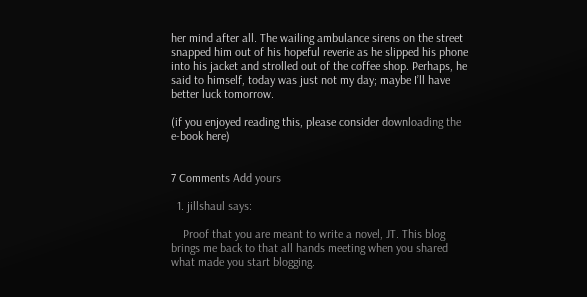her mind after all. The wailing ambulance sirens on the street snapped him out of his hopeful reverie as he slipped his phone into his jacket and strolled out of the coffee shop. Perhaps, he said to himself, today was just not my day; maybe I’ll have better luck tomorrow.

(if you enjoyed reading this, please consider downloading the e-book here)


7 Comments Add yours

  1. jillshaul says:

    Proof that you are meant to write a novel, JT. This blog brings me back to that all hands meeting when you shared what made you start blogging.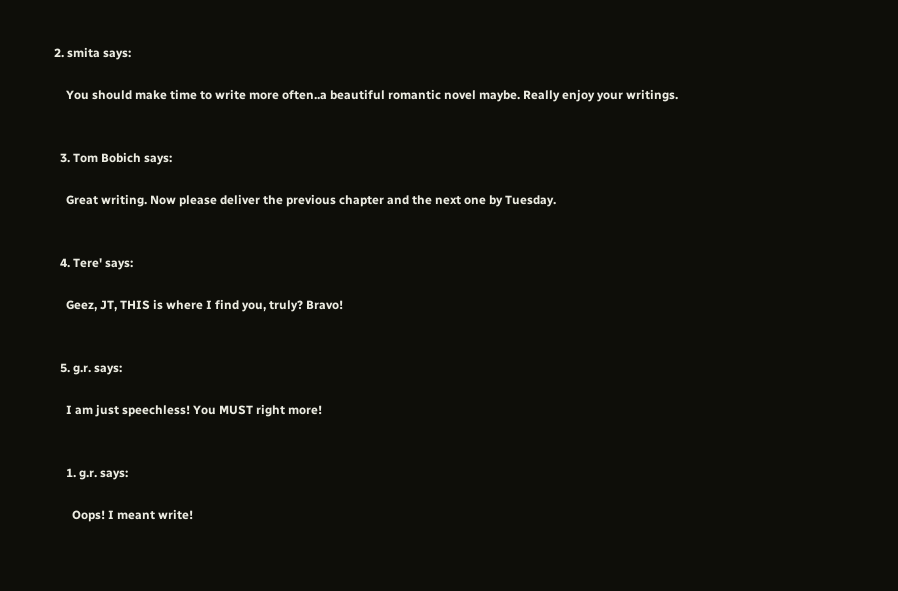2. smita says:

    You should make time to write more often..a beautiful romantic novel maybe. Really enjoy your writings.


  3. Tom Bobich says:

    Great writing. Now please deliver the previous chapter and the next one by Tuesday.


  4. Tere' says:

    Geez, JT, THIS is where I find you, truly? Bravo!


  5. g.r. says:

    I am just speechless! You MUST right more!


    1. g.r. says:

      Oops! I meant write!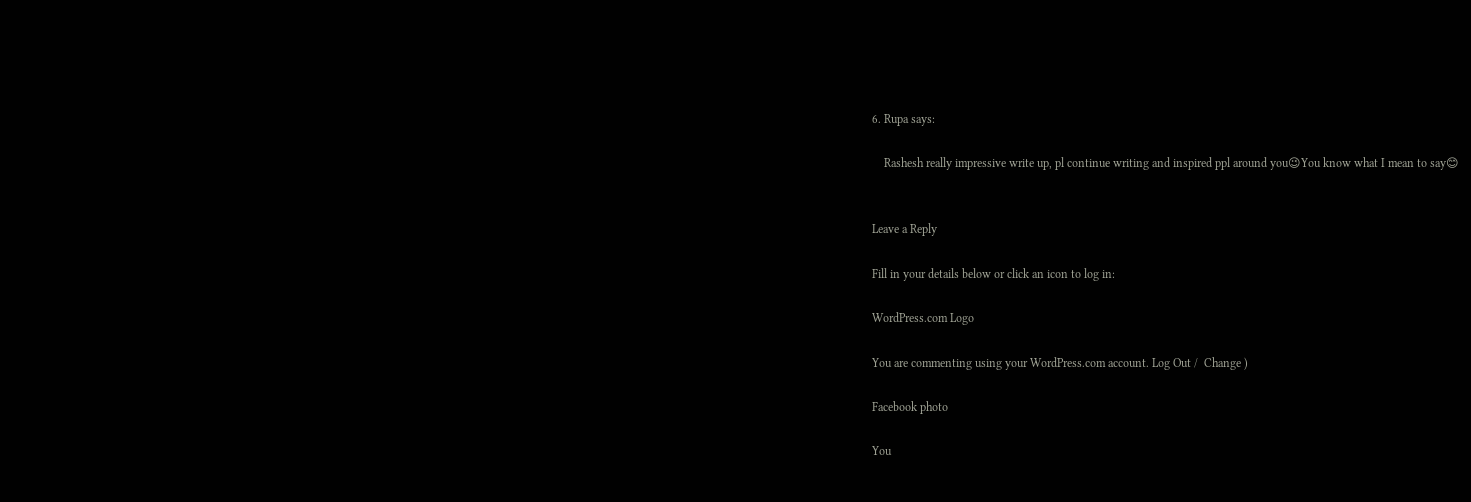6. Rupa says:

    Rashesh really impressive write up, pl continue writing and inspired ppl around you😉You know what I mean to say😊


Leave a Reply

Fill in your details below or click an icon to log in:

WordPress.com Logo

You are commenting using your WordPress.com account. Log Out /  Change )

Facebook photo

You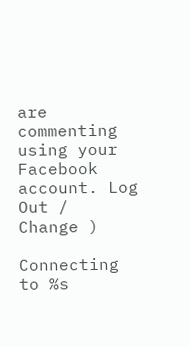are commenting using your Facebook account. Log Out /  Change )

Connecting to %s